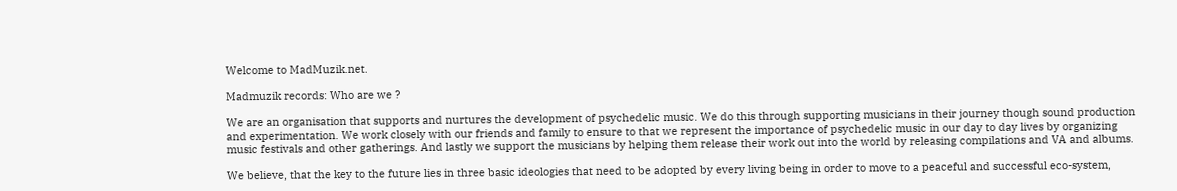Welcome to MadMuzik.net.

Madmuzik records: Who are we ?

We are an organisation that supports and nurtures the development of psychedelic music. We do this through supporting musicians in their journey though sound production and experimentation. We work closely with our friends and family to ensure to that we represent the importance of psychedelic music in our day to day lives by organizing music festivals and other gatherings. And lastly we support the musicians by helping them release their work out into the world by releasing compilations and VA and albums.

We believe, that the key to the future lies in three basic ideologies that need to be adopted by every living being in order to move to a peaceful and successful eco-system,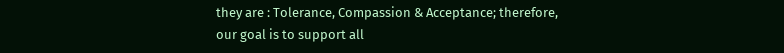they are : Tolerance, Compassion & Acceptance; therefore, our goal is to support all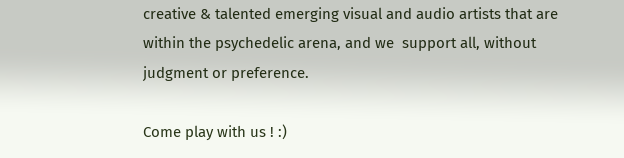creative & talented emerging visual and audio artists that are within the psychedelic arena, and we  support all, without judgment or preference.

Come play with us ! :)